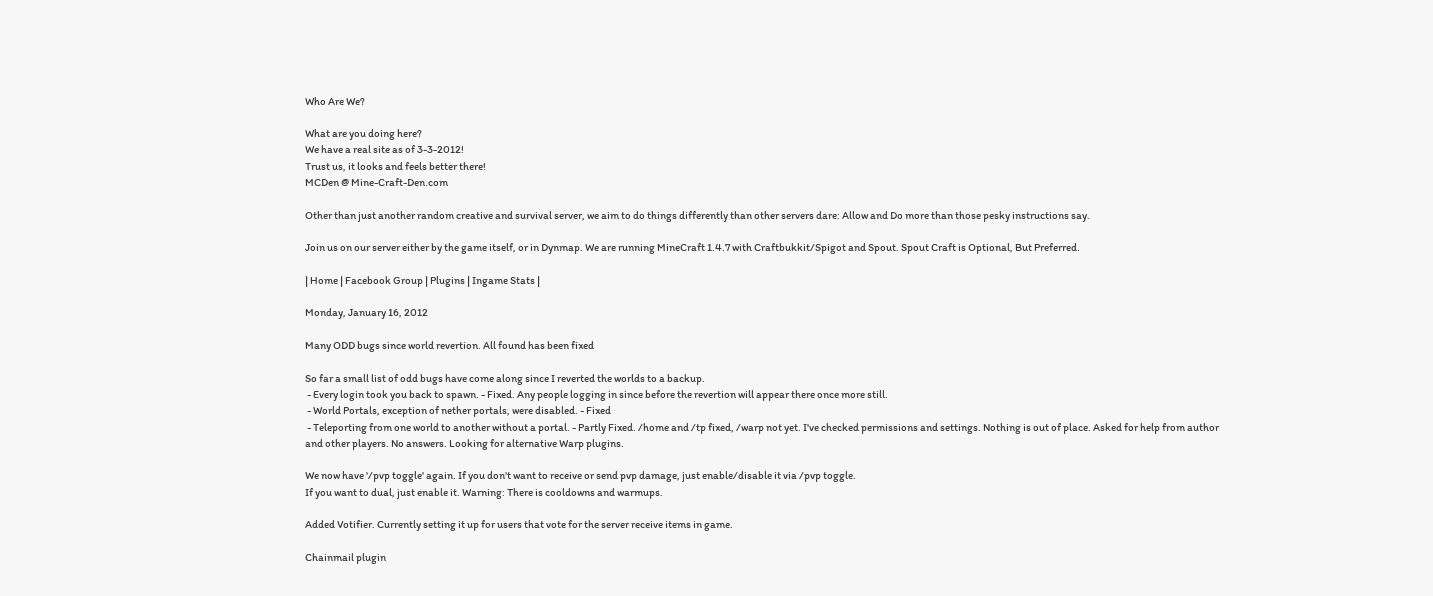Who Are We?

What are you doing here?
We have a real site as of 3-3-2012!
Trust us, it looks and feels better there!
MCDen @ Mine-Craft-Den.com

Other than just another random creative and survival server, we aim to do things differently than other servers dare: Allow and Do more than those pesky instructions say.

Join us on our server either by the game itself, or in Dynmap. We are running MineCraft 1.4.7 with Craftbukkit/Spigot and Spout. Spout Craft is Optional, But Preferred.

| Home | Facebook Group | Plugins | Ingame Stats |

Monday, January 16, 2012

Many ODD bugs since world revertion. All found has been fixed

So far a small list of odd bugs have come along since I reverted the worlds to a backup.
 - Every login took you back to spawn. - Fixed. Any people logging in since before the revertion will appear there once more still.
 - World Portals, exception of nether portals, were disabled. - Fixed
 - Teleporting from one world to another without a portal. - Partly Fixed. /home and /tp fixed, /warp not yet. I've checked permissions and settings. Nothing is out of place. Asked for help from author and other players. No answers. Looking for alternative Warp plugins.

We now have '/pvp toggle' again. If you don't want to receive or send pvp damage, just enable/disable it via /pvp toggle.
If you want to dual, just enable it. Warning: There is cooldowns and warmups.

Added Votifier. Currently setting it up for users that vote for the server receive items in game.

Chainmail plugin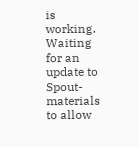is working. Waiting for an update to Spout-materials to allow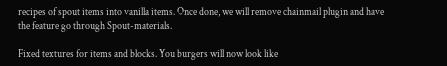recipes of spout items into vanilla items. Once done, we will remove chainmail plugin and have the feature go through Spout-materials.

Fixed textures for items and blocks. You burgers will now look like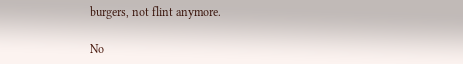burgers, not flint anymore.

No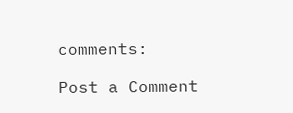comments:

Post a Comment